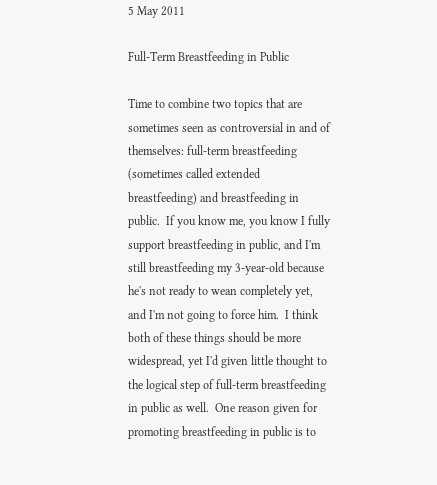5 May 2011

Full-Term Breastfeeding in Public

Time to combine two topics that are sometimes seen as controversial in and of themselves: full-term breastfeeding (sometimes called extended breastfeeding) and breastfeeding in public.  If you know me, you know I fully support breastfeeding in public, and I'm still breastfeeding my 3-year-old because he's not ready to wean completely yet, and I'm not going to force him.  I think both of these things should be more widespread, yet I'd given little thought to the logical step of full-term breastfeeding in public as well.  One reason given for promoting breastfeeding in public is to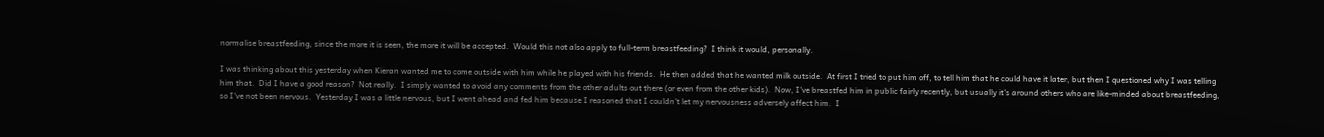normalise breastfeeding, since the more it is seen, the more it will be accepted.  Would this not also apply to full-term breastfeeding?  I think it would, personally.

I was thinking about this yesterday when Kieran wanted me to come outside with him while he played with his friends.  He then added that he wanted milk outside.  At first I tried to put him off, to tell him that he could have it later, but then I questioned why I was telling him that.  Did I have a good reason?  Not really.  I simply wanted to avoid any comments from the other adults out there (or even from the other kids).  Now, I've breastfed him in public fairly recently, but usually it's around others who are like-minded about breastfeeding, so I've not been nervous.  Yesterday I was a little nervous, but I went ahead and fed him because I reasoned that I couldn't let my nervousness adversely affect him.  I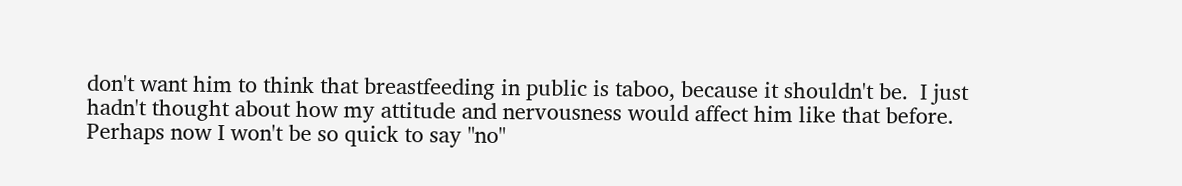don't want him to think that breastfeeding in public is taboo, because it shouldn't be.  I just hadn't thought about how my attitude and nervousness would affect him like that before.  Perhaps now I won't be so quick to say "no"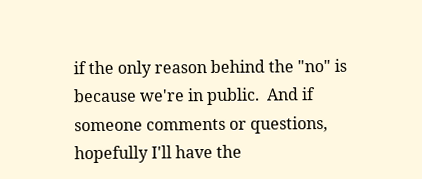if the only reason behind the "no" is because we're in public.  And if someone comments or questions, hopefully I'll have the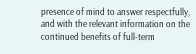presence of mind to answer respectfully, and with the relevant information on the continued benefits of full-term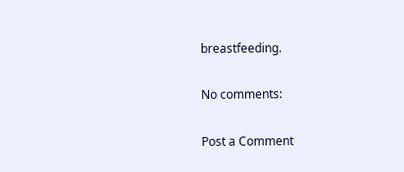breastfeeding.

No comments:

Post a Comment